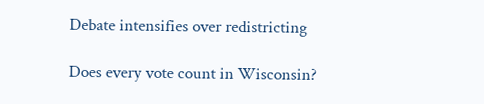Debate intensifies over redistricting

Does every vote count in Wisconsin?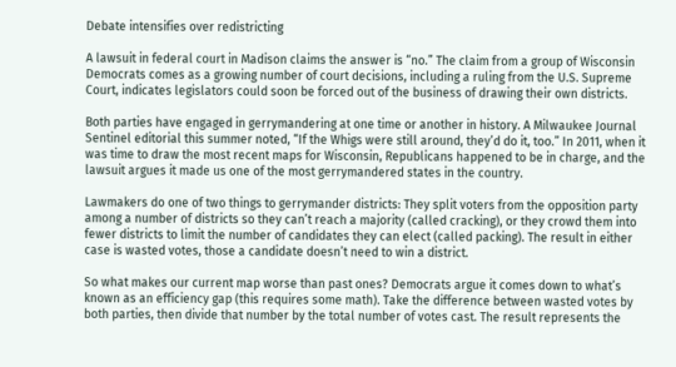Debate intensifies over redistricting

A lawsuit in federal court in Madison claims the answer is “no.” The claim from a group of Wisconsin Democrats comes as a growing number of court decisions, including a ruling from the U.S. Supreme Court, indicates legislators could soon be forced out of the business of drawing their own districts.

Both parties have engaged in gerrymandering at one time or another in history. A Milwaukee Journal Sentinel editorial this summer noted, “If the Whigs were still around, they’d do it, too.” In 2011, when it was time to draw the most recent maps for Wisconsin, Republicans happened to be in charge, and the lawsuit argues it made us one of the most gerrymandered states in the country.

Lawmakers do one of two things to gerrymander districts: They split voters from the opposition party among a number of districts so they can’t reach a majority (called cracking), or they crowd them into fewer districts to limit the number of candidates they can elect (called packing). The result in either case is wasted votes, those a candidate doesn’t need to win a district.

So what makes our current map worse than past ones? Democrats argue it comes down to what’s known as an efficiency gap (this requires some math). Take the difference between wasted votes by both parties, then divide that number by the total number of votes cast. The result represents the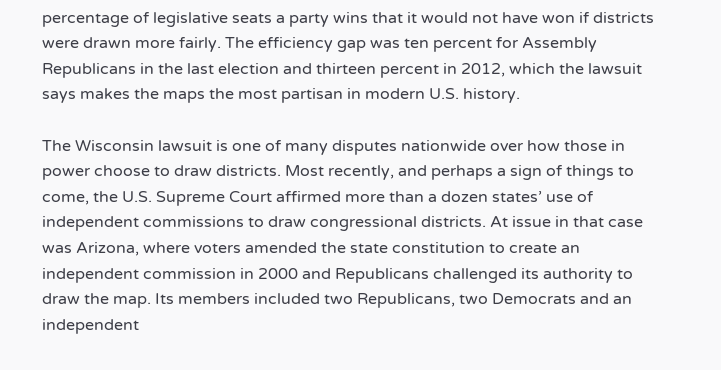percentage of legislative seats a party wins that it would not have won if districts were drawn more fairly. The efficiency gap was ten percent for Assembly Republicans in the last election and thirteen percent in 2012, which the lawsuit says makes the maps the most partisan in modern U.S. history.

The Wisconsin lawsuit is one of many disputes nationwide over how those in power choose to draw districts. Most recently, and perhaps a sign of things to come, the U.S. Supreme Court affirmed more than a dozen states’ use of independent commissions to draw congressional districts. At issue in that case was Arizona, where voters amended the state constitution to create an independent commission in 2000 and Republicans challenged its authority to draw the map. Its members included two Republicans, two Democrats and an independent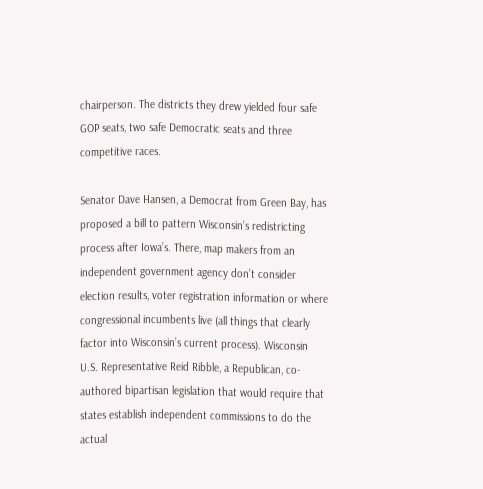chairperson. The districts they drew yielded four safe GOP seats, two safe Democratic seats and three competitive races.

Senator Dave Hansen, a Democrat from Green Bay, has proposed a bill to pattern Wisconsin’s redistricting process after Iowa’s. There, map makers from an independent government agency don’t consider election results, voter registration information or where congressional incumbents live (all things that clearly factor into Wisconsin’s current process). Wisconsin U.S. Representative Reid Ribble, a Republican, co-authored bipartisan legislation that would require that states establish independent commissions to do the actual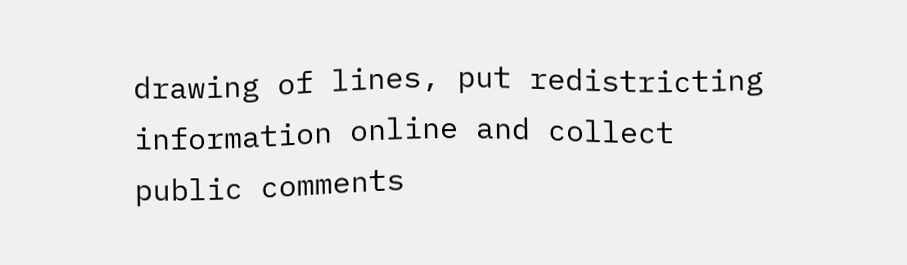drawing of lines, put redistricting information online and collect public comments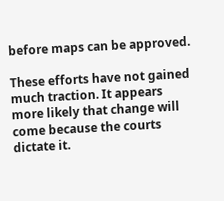before maps can be approved.

These efforts have not gained much traction. It appears more likely that change will come because the courts dictate it.